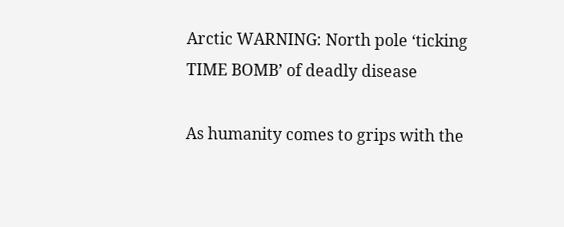Arctic WARNING: North pole ‘ticking TIME BOMB’ of deadly disease

As humanity comes to grips with the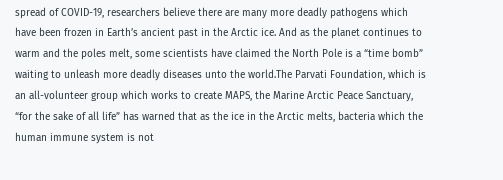spread of COVID-19, researchers believe there are many more deadly pathogens which have been frozen in Earth’s ancient past in the Arctic ice. And as the planet continues to warm and the poles melt, some scientists have claimed the North Pole is a “time bomb” waiting to unleash more deadly diseases unto the world.The Parvati Foundation, which is an all-volunteer group which works to create MAPS, the Marine Arctic Peace Sanctuary, “for the sake of all life” has warned that as the ice in the Arctic melts, bacteria which the human immune system is not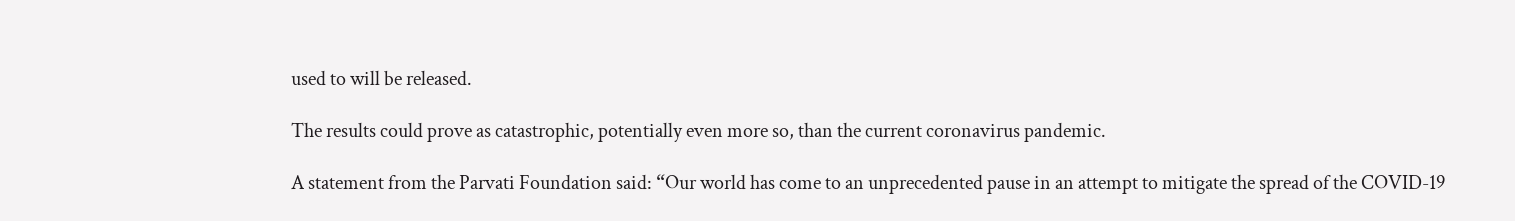used to will be released.

The results could prove as catastrophic, potentially even more so, than the current coronavirus pandemic.

A statement from the Parvati Foundation said: “Our world has come to an unprecedented pause in an attempt to mitigate the spread of the COVID-19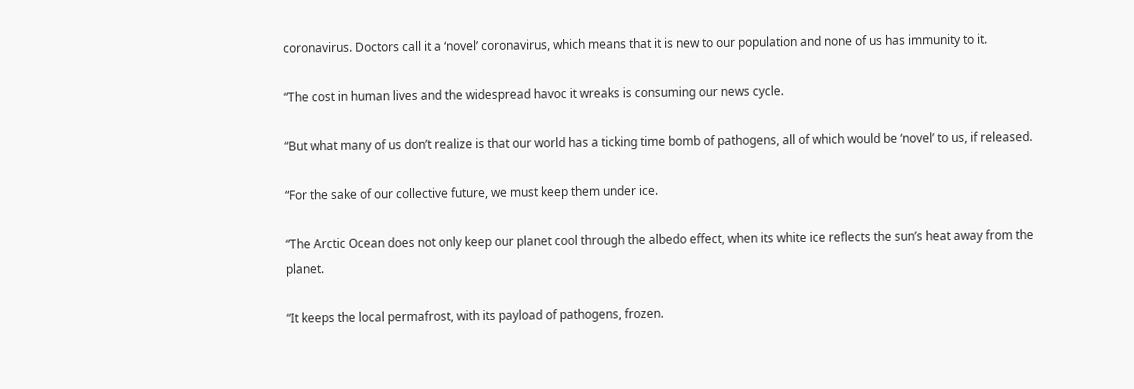coronavirus. Doctors call it a ‘novel’ coronavirus, which means that it is new to our population and none of us has immunity to it.

“The cost in human lives and the widespread havoc it wreaks is consuming our news cycle.

“But what many of us don’t realize is that our world has a ticking time bomb of pathogens, all of which would be ‘novel’ to us, if released.

“For the sake of our collective future, we must keep them under ice.

“The Arctic Ocean does not only keep our planet cool through the albedo effect, when its white ice reflects the sun’s heat away from the planet.

“It keeps the local permafrost, with its payload of pathogens, frozen.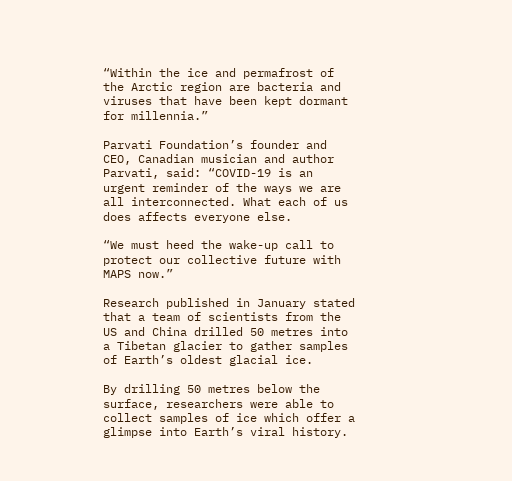“Within the ice and permafrost of the Arctic region are bacteria and viruses that have been kept dormant for millennia.”

Parvati Foundation’s founder and CEO, Canadian musician and author Parvati, said: “COVID-19 is an urgent reminder of the ways we are all interconnected. What each of us does affects everyone else.

“We must heed the wake-up call to protect our collective future with MAPS now.”

Research published in January stated that a team of scientists from the US and China drilled 50 metres into a Tibetan glacier to gather samples of Earth’s oldest glacial ice.

By drilling 50 metres below the surface, researchers were able to collect samples of ice which offer a glimpse into Earth’s viral history.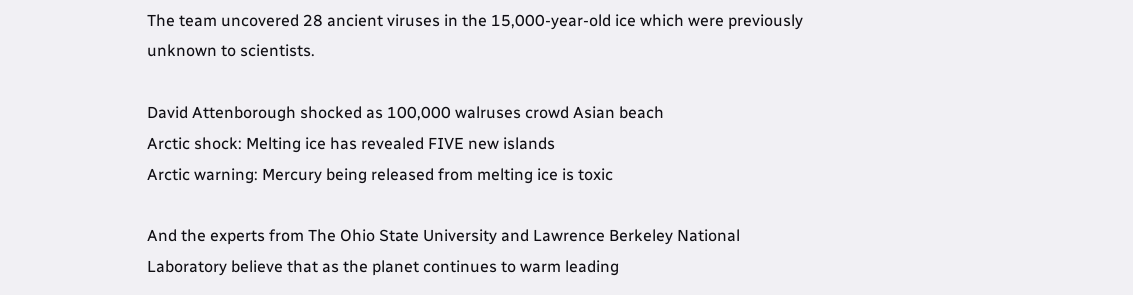The team uncovered 28 ancient viruses in the 15,000-year-old ice which were previously unknown to scientists.

David Attenborough shocked as 100,000 walruses crowd Asian beach
Arctic shock: Melting ice has revealed FIVE new islands
Arctic warning: Mercury being released from melting ice is toxic

And the experts from The Ohio State University and Lawrence Berkeley National Laboratory believe that as the planet continues to warm leading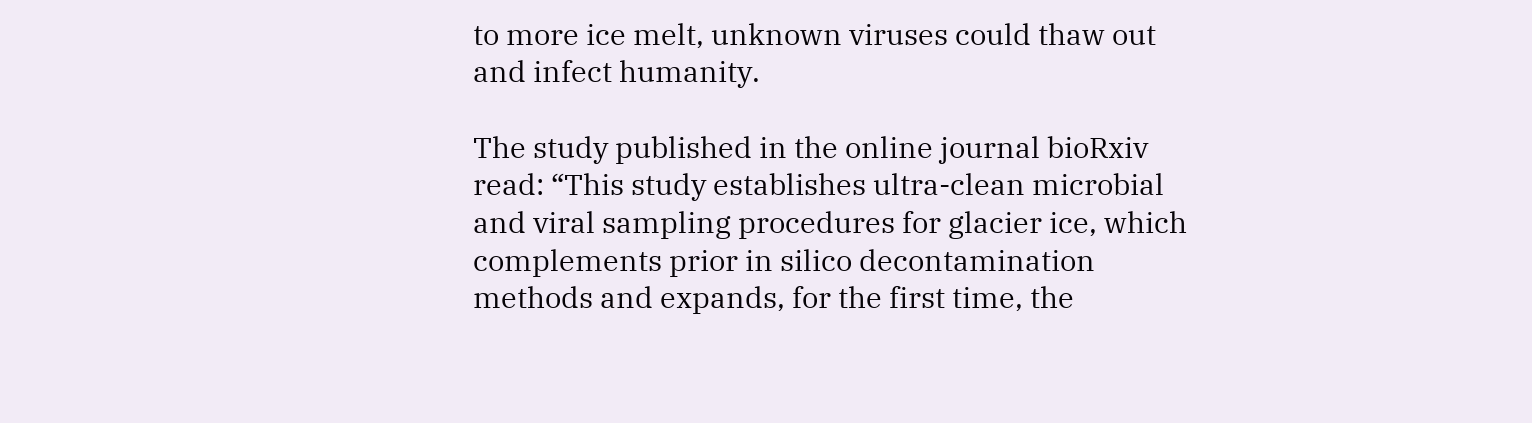to more ice melt, unknown viruses could thaw out and infect humanity.

The study published in the online journal bioRxiv read: “This study establishes ultra-clean microbial and viral sampling procedures for glacier ice, which complements prior in silico decontamination methods and expands, for the first time, the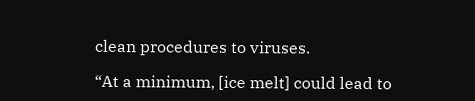clean procedures to viruses.

“At a minimum, [ice melt] could lead to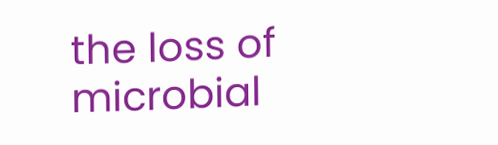the loss of microbial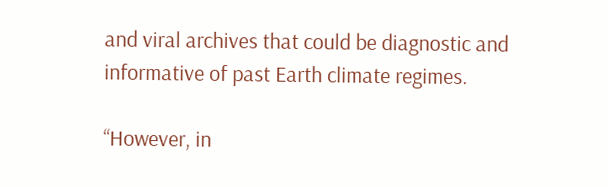and viral archives that could be diagnostic and informative of past Earth climate regimes.

“However, in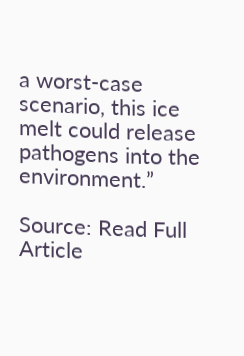a worst-case scenario, this ice melt could release pathogens into the environment.”

Source: Read Full Article